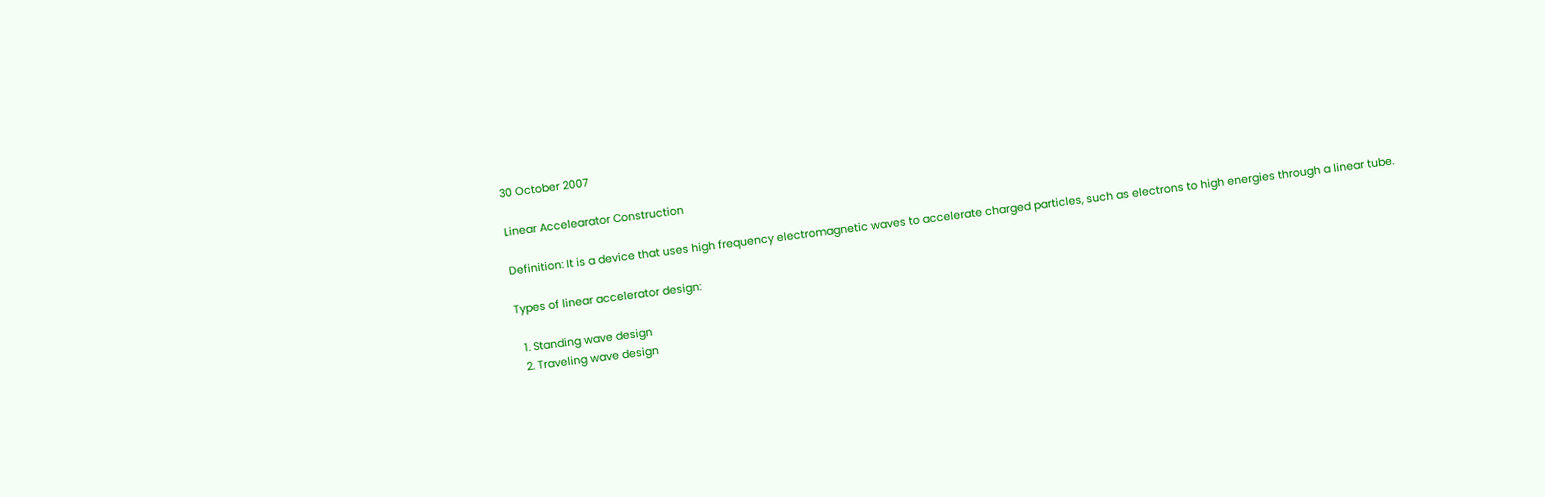30 October 2007

Linear Accelearator Construction

Definition: It is a device that uses high frequency electromagnetic waves to accelerate charged particles, such as electrons to high energies through a linear tube.

Types of linear accelerator design:

  1. Standing wave design
  2. Traveling wave design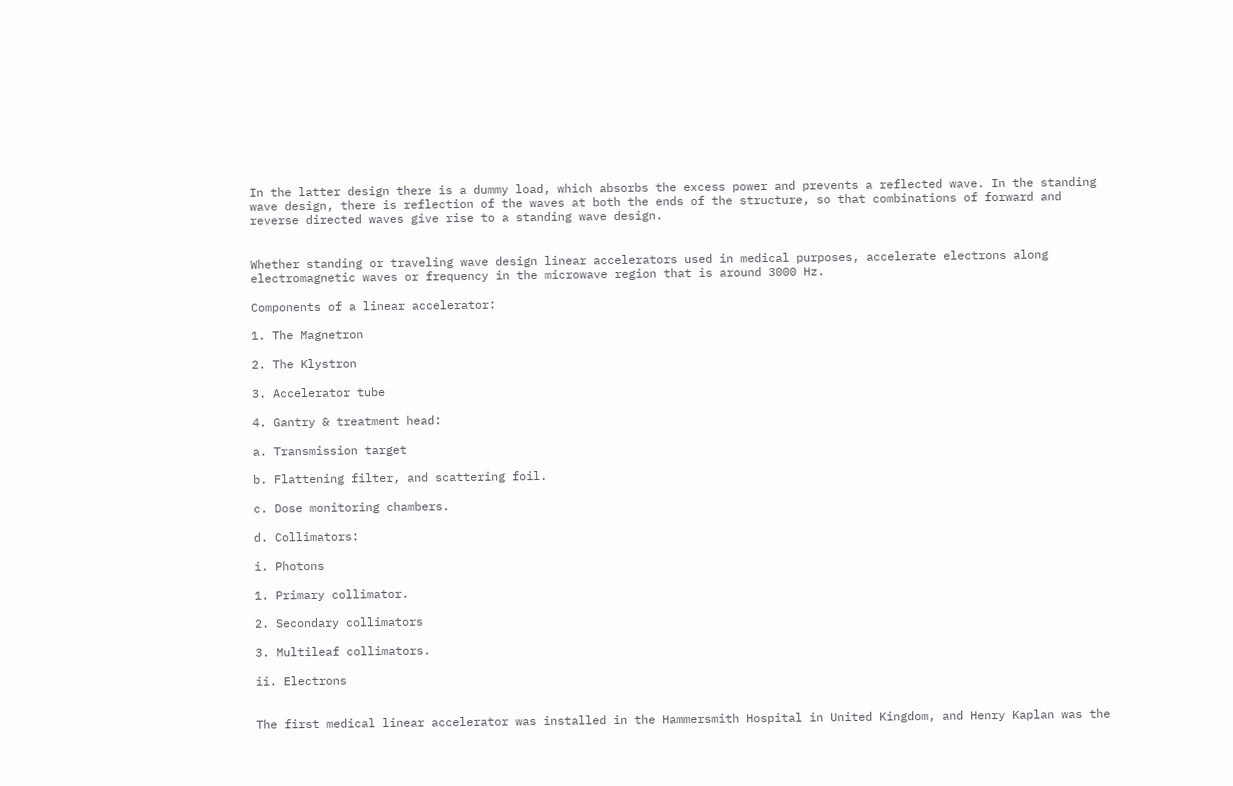In the latter design there is a dummy load, which absorbs the excess power and prevents a reflected wave. In the standing wave design, there is reflection of the waves at both the ends of the structure, so that combinations of forward and reverse directed waves give rise to a standing wave design.


Whether standing or traveling wave design linear accelerators used in medical purposes, accelerate electrons along electromagnetic waves or frequency in the microwave region that is around 3000 Hz.

Components of a linear accelerator:

1. The Magnetron

2. The Klystron

3. Accelerator tube

4. Gantry & treatment head:

a. Transmission target

b. Flattening filter, and scattering foil.

c. Dose monitoring chambers.

d. Collimators:

i. Photons

1. Primary collimator.

2. Secondary collimators

3. Multileaf collimators.

ii. Electrons


The first medical linear accelerator was installed in the Hammersmith Hospital in United Kingdom, and Henry Kaplan was the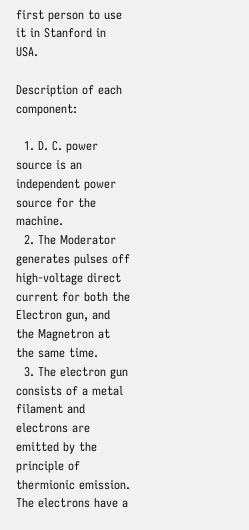first person to use it in Stanford in USA.

Description of each component:

  1. D. C. power source is an independent power source for the machine.
  2. The Moderator generates pulses off high-voltage direct current for both the Electron gun, and the Magnetron at the same time.
  3. The electron gun consists of a metal filament and electrons are emitted by the principle of thermionic emission. The electrons have a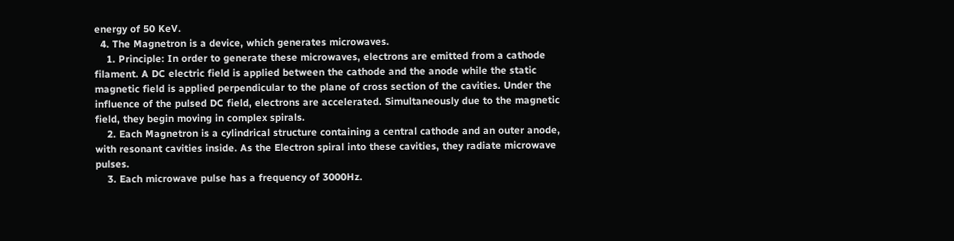energy of 50 KeV.
  4. The Magnetron is a device, which generates microwaves.
    1. Principle: In order to generate these microwaves, electrons are emitted from a cathode filament. A DC electric field is applied between the cathode and the anode while the static magnetic field is applied perpendicular to the plane of cross section of the cavities. Under the influence of the pulsed DC field, electrons are accelerated. Simultaneously due to the magnetic field, they begin moving in complex spirals.
    2. Each Magnetron is a cylindrical structure containing a central cathode and an outer anode, with resonant cavities inside. As the Electron spiral into these cavities, they radiate microwave pulses.
    3. Each microwave pulse has a frequency of 3000Hz.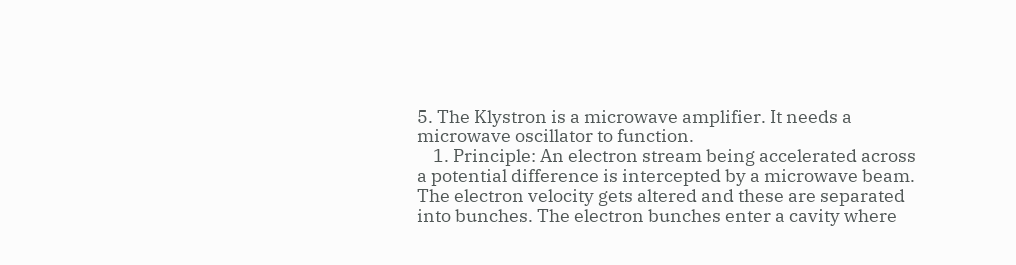5. The Klystron is a microwave amplifier. It needs a microwave oscillator to function.
    1. Principle: An electron stream being accelerated across a potential difference is intercepted by a microwave beam. The electron velocity gets altered and these are separated into bunches. The electron bunches enter a cavity where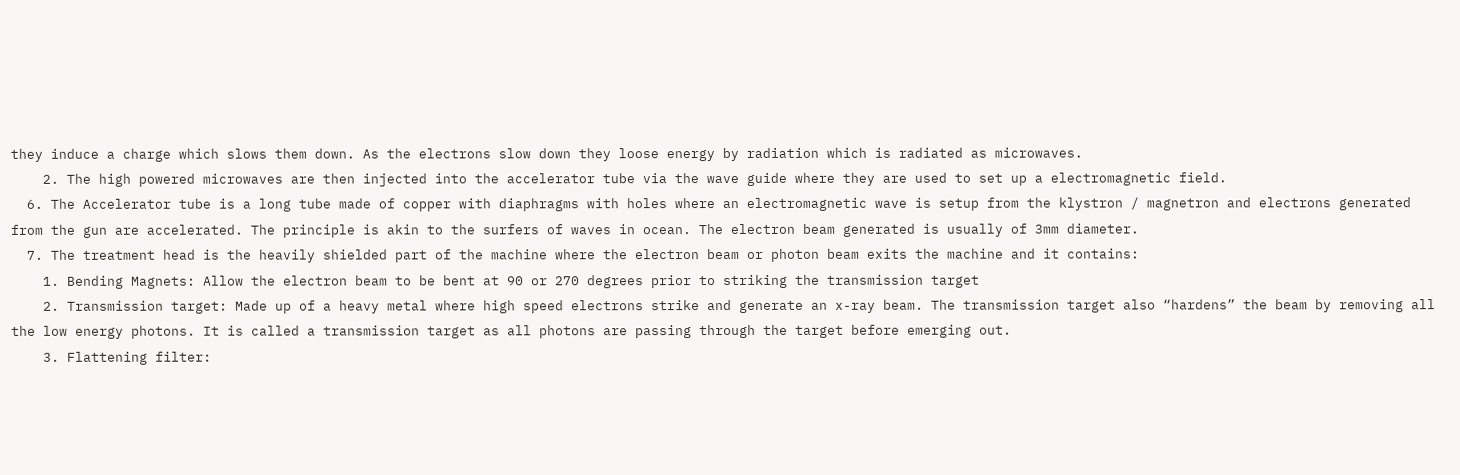they induce a charge which slows them down. As the electrons slow down they loose energy by radiation which is radiated as microwaves.
    2. The high powered microwaves are then injected into the accelerator tube via the wave guide where they are used to set up a electromagnetic field.
  6. The Accelerator tube is a long tube made of copper with diaphragms with holes where an electromagnetic wave is setup from the klystron / magnetron and electrons generated from the gun are accelerated. The principle is akin to the surfers of waves in ocean. The electron beam generated is usually of 3mm diameter.
  7. The treatment head is the heavily shielded part of the machine where the electron beam or photon beam exits the machine and it contains:
    1. Bending Magnets: Allow the electron beam to be bent at 90 or 270 degrees prior to striking the transmission target
    2. Transmission target: Made up of a heavy metal where high speed electrons strike and generate an x-ray beam. The transmission target also “hardens” the beam by removing all the low energy photons. It is called a transmission target as all photons are passing through the target before emerging out.
    3. Flattening filter: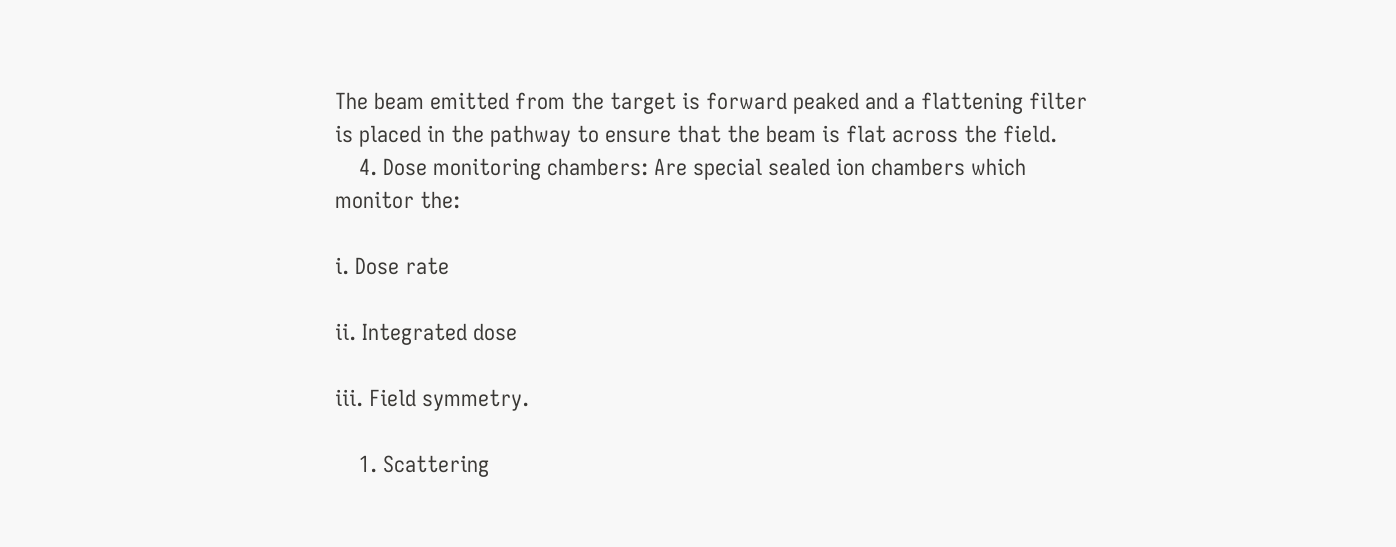The beam emitted from the target is forward peaked and a flattening filter is placed in the pathway to ensure that the beam is flat across the field.
    4. Dose monitoring chambers: Are special sealed ion chambers which monitor the:

i. Dose rate

ii. Integrated dose

iii. Field symmetry.

    1. Scattering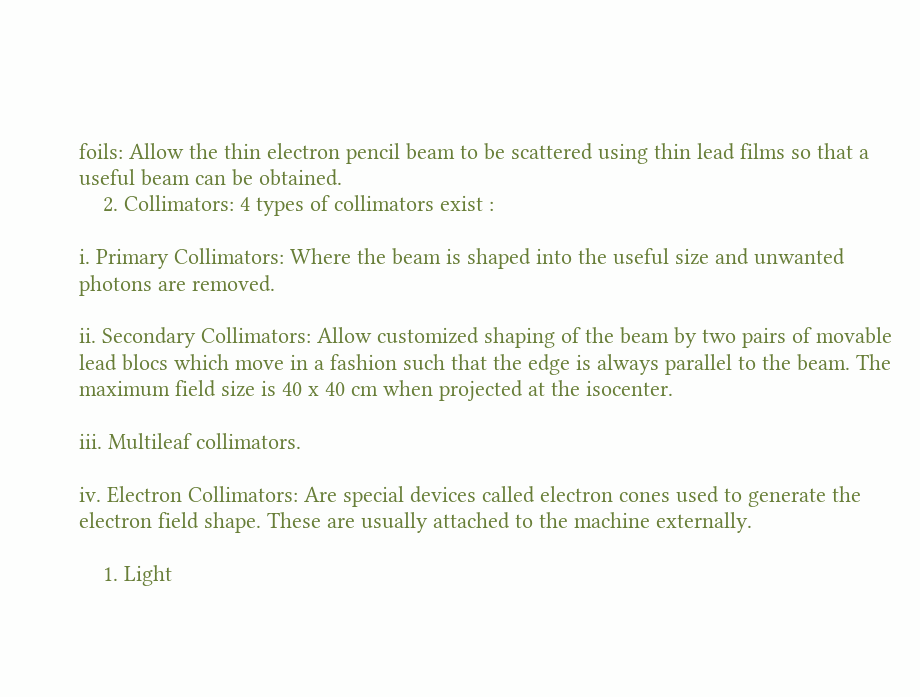foils: Allow the thin electron pencil beam to be scattered using thin lead films so that a useful beam can be obtained.
    2. Collimators: 4 types of collimators exist :

i. Primary Collimators: Where the beam is shaped into the useful size and unwanted photons are removed.

ii. Secondary Collimators: Allow customized shaping of the beam by two pairs of movable lead blocs which move in a fashion such that the edge is always parallel to the beam. The maximum field size is 40 x 40 cm when projected at the isocenter.

iii. Multileaf collimators.

iv. Electron Collimators: Are special devices called electron cones used to generate the electron field shape. These are usually attached to the machine externally.

    1. Light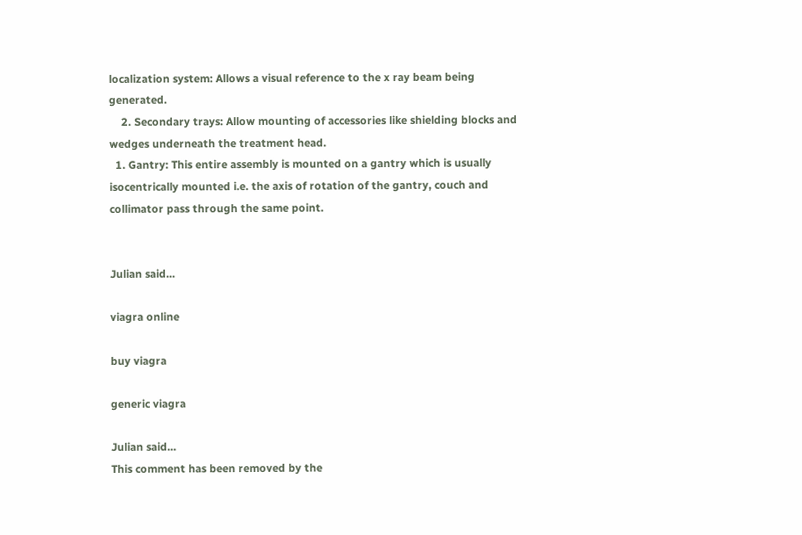localization system: Allows a visual reference to the x ray beam being generated.
    2. Secondary trays: Allow mounting of accessories like shielding blocks and wedges underneath the treatment head.
  1. Gantry: This entire assembly is mounted on a gantry which is usually isocentrically mounted i.e. the axis of rotation of the gantry, couch and collimator pass through the same point.


Julian said...

viagra online

buy viagra

generic viagra

Julian said...
This comment has been removed by the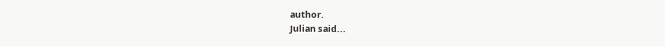author.
Julian said...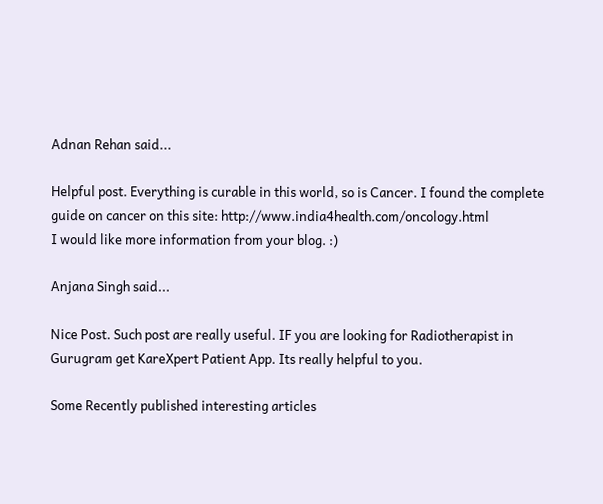Adnan Rehan said...

Helpful post. Everything is curable in this world, so is Cancer. I found the complete guide on cancer on this site: http://www.india4health.com/oncology.html
I would like more information from your blog. :)

Anjana Singh said...

Nice Post. Such post are really useful. IF you are looking for Radiotherapist in Gurugram get KareXpert Patient App. Its really helpful to you.

Some Recently published interesting articles